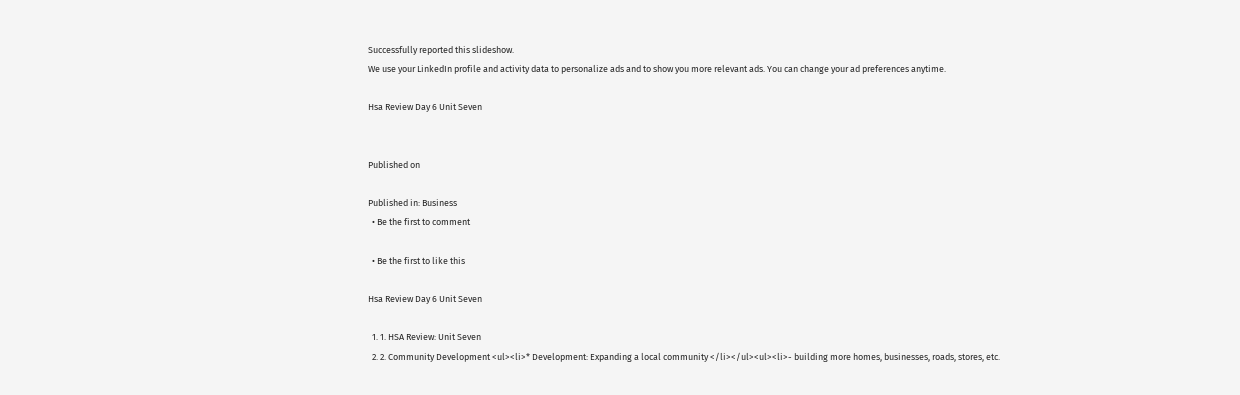Successfully reported this slideshow.
We use your LinkedIn profile and activity data to personalize ads and to show you more relevant ads. You can change your ad preferences anytime.

Hsa Review Day 6 Unit Seven


Published on

Published in: Business
  • Be the first to comment

  • Be the first to like this

Hsa Review Day 6 Unit Seven

  1. 1. HSA Review: Unit Seven
  2. 2. Community Development <ul><li>* Development: Expanding a local community </li></ul><ul><li>- building more homes, businesses, roads, stores, etc.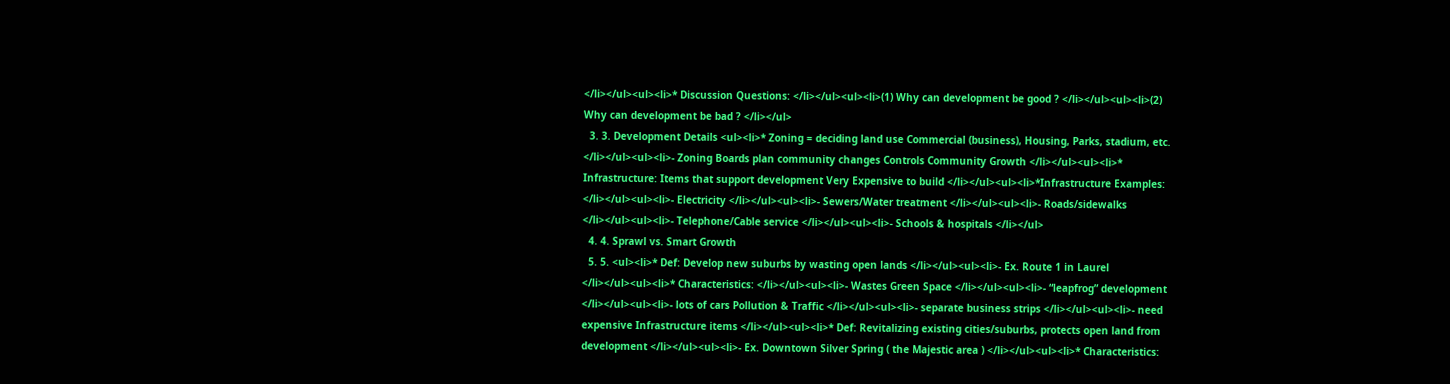</li></ul><ul><li>* Discussion Questions: </li></ul><ul><li>(1) Why can development be good ? </li></ul><ul><li>(2) Why can development be bad ? </li></ul>
  3. 3. Development Details <ul><li>* Zoning = deciding land use Commercial (business), Housing, Parks, stadium, etc. </li></ul><ul><li>- Zoning Boards plan community changes Controls Community Growth </li></ul><ul><li>* Infrastructure: Items that support development Very Expensive to build </li></ul><ul><li>*Infrastructure Examples: </li></ul><ul><li>- Electricity </li></ul><ul><li>- Sewers/Water treatment </li></ul><ul><li>- Roads/sidewalks </li></ul><ul><li>- Telephone/Cable service </li></ul><ul><li>- Schools & hospitals </li></ul>
  4. 4. Sprawl vs. Smart Growth
  5. 5. <ul><li>* Def: Develop new suburbs by wasting open lands </li></ul><ul><li>- Ex. Route 1 in Laurel </li></ul><ul><li>* Characteristics: </li></ul><ul><li>- Wastes Green Space </li></ul><ul><li>- “leapfrog” development </li></ul><ul><li>- lots of cars Pollution & Traffic </li></ul><ul><li>- separate business strips </li></ul><ul><li>- need expensive Infrastructure items </li></ul><ul><li>* Def: Revitalizing existing cities/suburbs, protects open land from development </li></ul><ul><li>- Ex. Downtown Silver Spring ( the Majestic area ) </li></ul><ul><li>* Characteristics: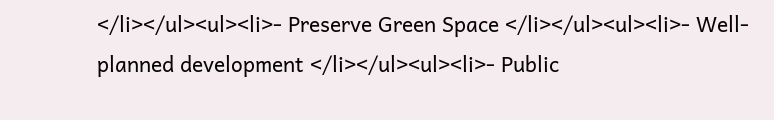</li></ul><ul><li>- Preserve Green Space </li></ul><ul><li>- Well-planned development </li></ul><ul><li>- Public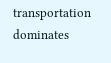transportation dominates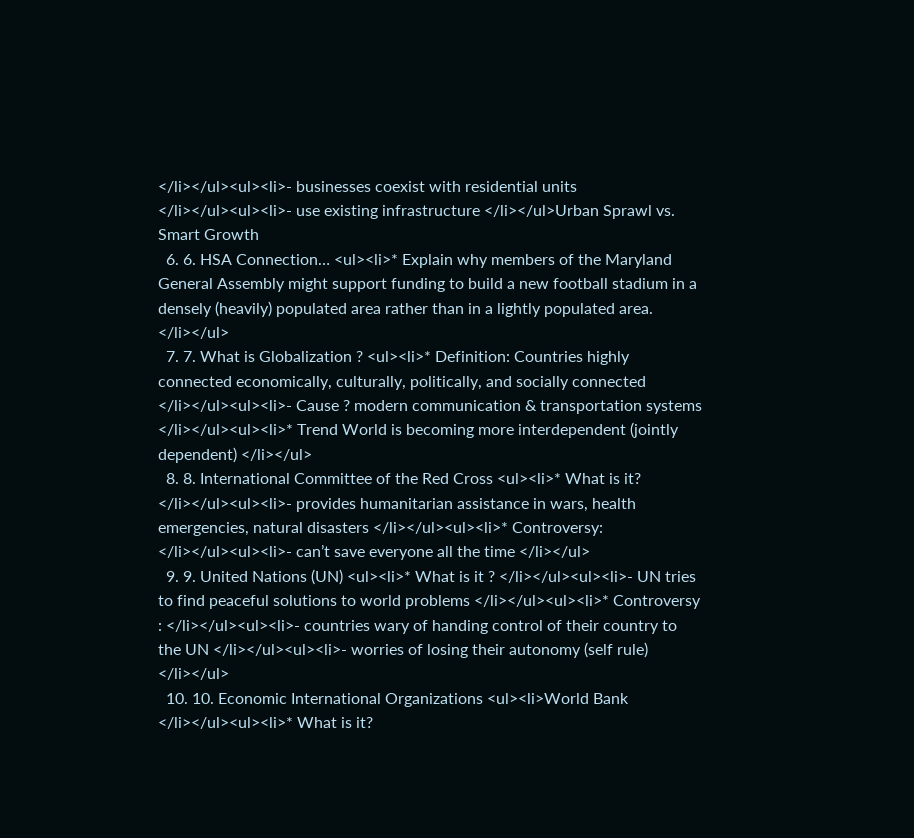</li></ul><ul><li>- businesses coexist with residential units </li></ul><ul><li>- use existing infrastructure </li></ul>Urban Sprawl vs. Smart Growth
  6. 6. HSA Connection… <ul><li>* Explain why members of the Maryland General Assembly might support funding to build a new football stadium in a densely (heavily) populated area rather than in a lightly populated area. </li></ul>
  7. 7. What is Globalization ? <ul><li>* Definition: Countries highly connected economically, culturally, politically, and socially connected </li></ul><ul><li>- Cause ? modern communication & transportation systems </li></ul><ul><li>* Trend World is becoming more interdependent (jointly dependent) </li></ul>
  8. 8. International Committee of the Red Cross <ul><li>* What is it? </li></ul><ul><li>- provides humanitarian assistance in wars, health emergencies, natural disasters </li></ul><ul><li>* Controversy: </li></ul><ul><li>- can’t save everyone all the time </li></ul>
  9. 9. United Nations (UN) <ul><li>* What is it ? </li></ul><ul><li>- UN tries to find peaceful solutions to world problems </li></ul><ul><li>* Controversy : </li></ul><ul><li>- countries wary of handing control of their country to the UN </li></ul><ul><li>- worries of losing their autonomy (self rule) </li></ul>
  10. 10. Economic International Organizations <ul><li>World Bank </li></ul><ul><li>* What is it?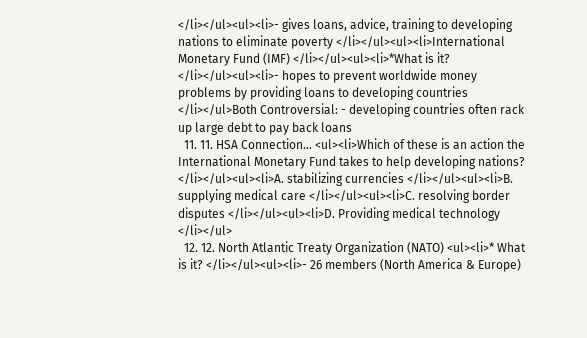</li></ul><ul><li>- gives loans, advice, training to developing nations to eliminate poverty </li></ul><ul><li>International Monetary Fund (IMF) </li></ul><ul><li>*What is it? </li></ul><ul><li>- hopes to prevent worldwide money problems by providing loans to developing countries </li></ul>Both Controversial: - developing countries often rack up large debt to pay back loans
  11. 11. HSA Connection… <ul><li>Which of these is an action the International Monetary Fund takes to help developing nations? </li></ul><ul><li>A. stabilizing currencies </li></ul><ul><li>B. supplying medical care </li></ul><ul><li>C. resolving border disputes </li></ul><ul><li>D. Providing medical technology </li></ul>
  12. 12. North Atlantic Treaty Organization (NATO) <ul><li>* What is it? </li></ul><ul><li>- 26 members (North America & Europe)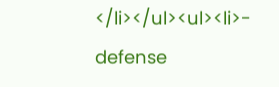</li></ul><ul><li>- defense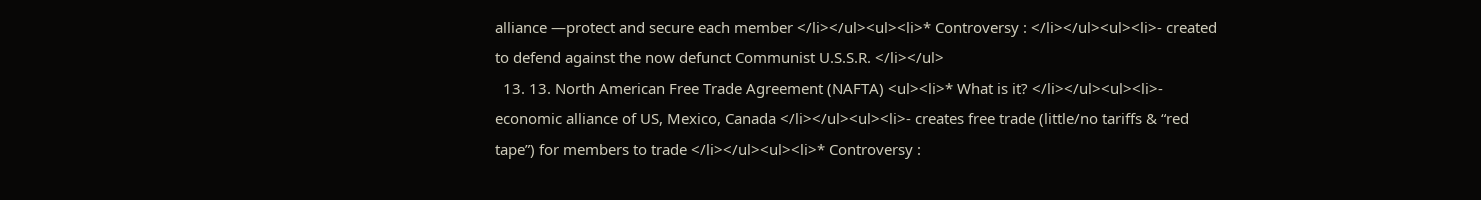alliance —protect and secure each member </li></ul><ul><li>* Controversy : </li></ul><ul><li>- created to defend against the now defunct Communist U.S.S.R. </li></ul>
  13. 13. North American Free Trade Agreement (NAFTA) <ul><li>* What is it? </li></ul><ul><li>- economic alliance of US, Mexico, Canada </li></ul><ul><li>- creates free trade (little/no tariffs & “red tape”) for members to trade </li></ul><ul><li>* Controversy :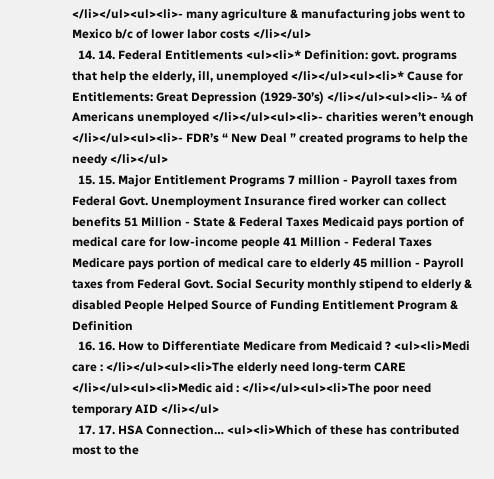</li></ul><ul><li>- many agriculture & manufacturing jobs went to Mexico b/c of lower labor costs </li></ul>
  14. 14. Federal Entitlements <ul><li>* Definition: govt. programs that help the elderly, ill, unemployed </li></ul><ul><li>* Cause for Entitlements: Great Depression (1929-30’s) </li></ul><ul><li>- ¼ of Americans unemployed </li></ul><ul><li>- charities weren’t enough </li></ul><ul><li>- FDR’s “ New Deal ” created programs to help the needy </li></ul>
  15. 15. Major Entitlement Programs 7 million - Payroll taxes from Federal Govt. Unemployment Insurance fired worker can collect benefits 51 Million - State & Federal Taxes Medicaid pays portion of medical care for low-income people 41 Million - Federal Taxes Medicare pays portion of medical care to elderly 45 million - Payroll taxes from Federal Govt. Social Security monthly stipend to elderly & disabled People Helped Source of Funding Entitlement Program & Definition
  16. 16. How to Differentiate Medicare from Medicaid ? <ul><li>Medi care : </li></ul><ul><li>The elderly need long-term CARE </li></ul><ul><li>Medic aid : </li></ul><ul><li>The poor need temporary AID </li></ul>
  17. 17. HSA Connection… <ul><li>Which of these has contributed most to the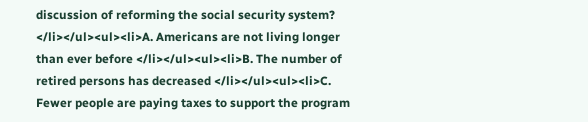discussion of reforming the social security system? </li></ul><ul><li>A. Americans are not living longer than ever before </li></ul><ul><li>B. The number of retired persons has decreased </li></ul><ul><li>C. Fewer people are paying taxes to support the program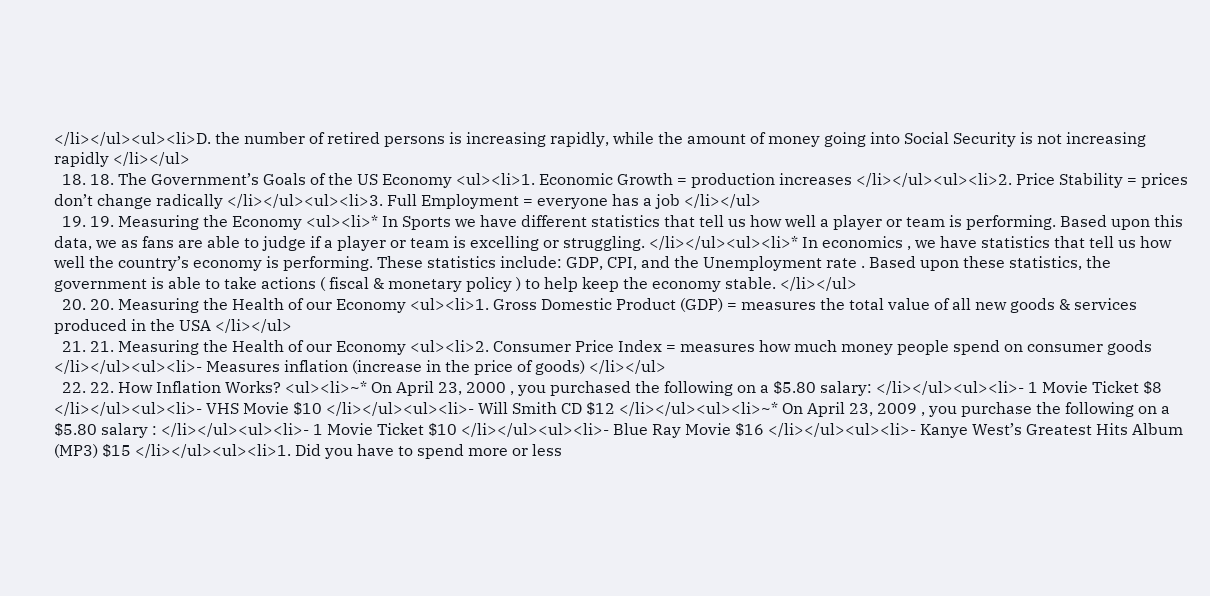</li></ul><ul><li>D. the number of retired persons is increasing rapidly, while the amount of money going into Social Security is not increasing rapidly </li></ul>
  18. 18. The Government’s Goals of the US Economy <ul><li>1. Economic Growth = production increases </li></ul><ul><li>2. Price Stability = prices don’t change radically </li></ul><ul><li>3. Full Employment = everyone has a job </li></ul>
  19. 19. Measuring the Economy <ul><li>* In Sports we have different statistics that tell us how well a player or team is performing. Based upon this data, we as fans are able to judge if a player or team is excelling or struggling. </li></ul><ul><li>* In economics , we have statistics that tell us how well the country’s economy is performing. These statistics include: GDP, CPI, and the Unemployment rate . Based upon these statistics, the government is able to take actions ( fiscal & monetary policy ) to help keep the economy stable. </li></ul>
  20. 20. Measuring the Health of our Economy <ul><li>1. Gross Domestic Product (GDP) = measures the total value of all new goods & services produced in the USA </li></ul>
  21. 21. Measuring the Health of our Economy <ul><li>2. Consumer Price Index = measures how much money people spend on consumer goods </li></ul><ul><li>- Measures inflation (increase in the price of goods) </li></ul>
  22. 22. How Inflation Works? <ul><li>~* On April 23, 2000 , you purchased the following on a $5.80 salary: </li></ul><ul><li>- 1 Movie Ticket $8 </li></ul><ul><li>- VHS Movie $10 </li></ul><ul><li>- Will Smith CD $12 </li></ul><ul><li>~* On April 23, 2009 , you purchase the following on a $5.80 salary : </li></ul><ul><li>- 1 Movie Ticket $10 </li></ul><ul><li>- Blue Ray Movie $16 </li></ul><ul><li>- Kanye West’s Greatest Hits Album (MP3) $15 </li></ul><ul><li>1. Did you have to spend more or less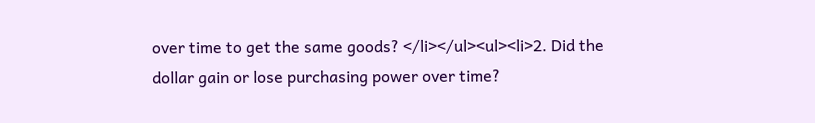over time to get the same goods? </li></ul><ul><li>2. Did the dollar gain or lose purchasing power over time?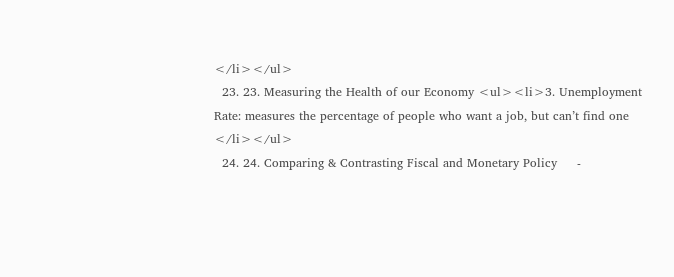</li></ul>
  23. 23. Measuring the Health of our Economy <ul><li>3. Unemployment Rate: measures the percentage of people who want a job, but can’t find one </li></ul>
  24. 24. Comparing & Contrasting Fiscal and Monetary Policy     -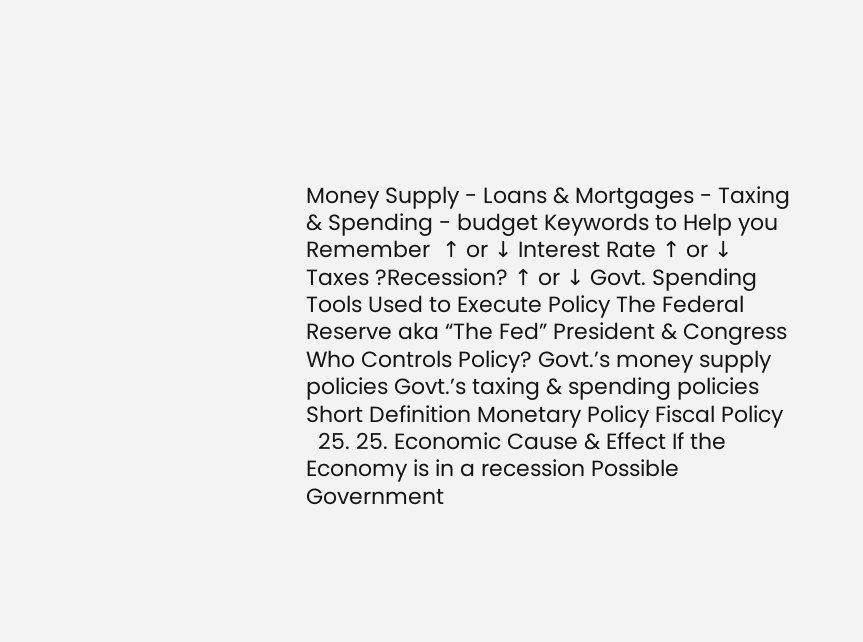Money Supply - Loans & Mortgages - Taxing & Spending - budget Keywords to Help you Remember  ↑ or ↓ Interest Rate ↑ or ↓ Taxes ?Recession? ↑ or ↓ Govt. Spending Tools Used to Execute Policy The Federal Reserve aka “The Fed” President & Congress Who Controls Policy? Govt.’s money supply policies Govt.’s taxing & spending policies Short Definition Monetary Policy Fiscal Policy
  25. 25. Economic Cause & Effect If the Economy is in a recession Possible Government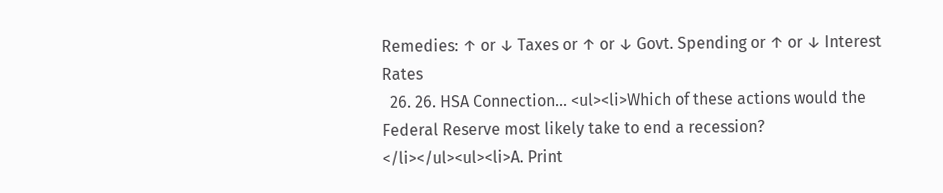Remedies: ↑ or ↓ Taxes or ↑ or ↓ Govt. Spending or ↑ or ↓ Interest Rates
  26. 26. HSA Connection… <ul><li>Which of these actions would the Federal Reserve most likely take to end a recession? </li></ul><ul><li>A. Print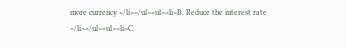more currency </li></ul><ul><li>B. Reduce the interest rate </li></ul><ul><li>C.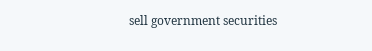sell government securities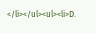</li></ul><ul><li>D.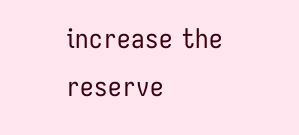increase the reserve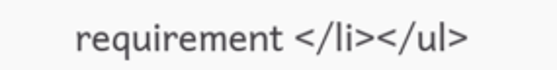requirement </li></ul>